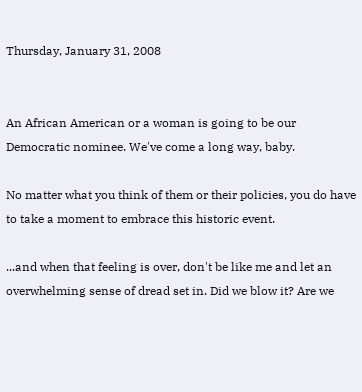Thursday, January 31, 2008


An African American or a woman is going to be our Democratic nominee. We've come a long way, baby.

No matter what you think of them or their policies, you do have to take a moment to embrace this historic event.

...and when that feeling is over, don't be like me and let an overwhelming sense of dread set in. Did we blow it? Are we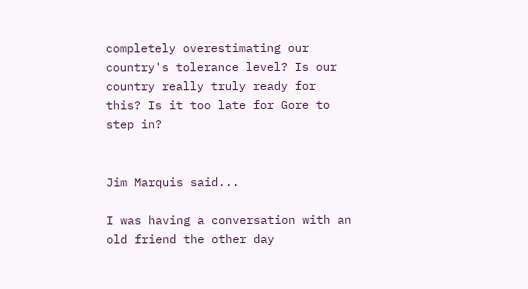completely overestimating our country's tolerance level? Is our country really truly ready for this? Is it too late for Gore to step in?


Jim Marquis said...

I was having a conversation with an old friend the other day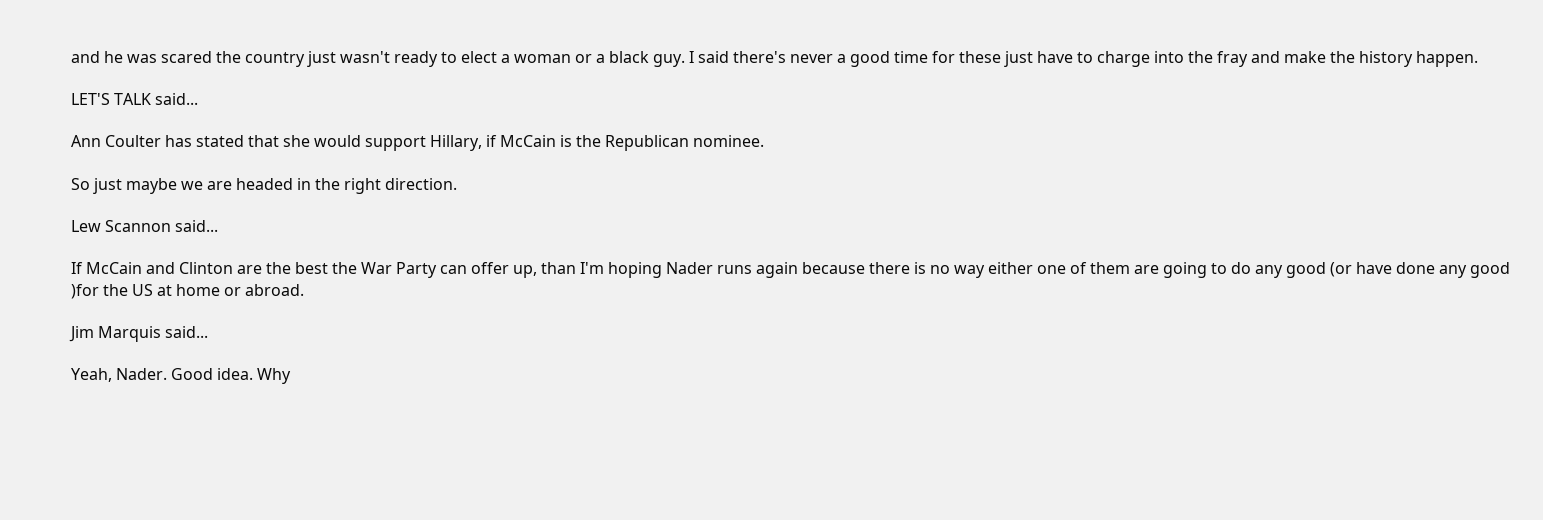and he was scared the country just wasn't ready to elect a woman or a black guy. I said there's never a good time for these just have to charge into the fray and make the history happen.

LET'S TALK said...

Ann Coulter has stated that she would support Hillary, if McCain is the Republican nominee.

So just maybe we are headed in the right direction.

Lew Scannon said...

If McCain and Clinton are the best the War Party can offer up, than I'm hoping Nader runs again because there is no way either one of them are going to do any good (or have done any good )for the US at home or abroad.

Jim Marquis said...

Yeah, Nader. Good idea. Why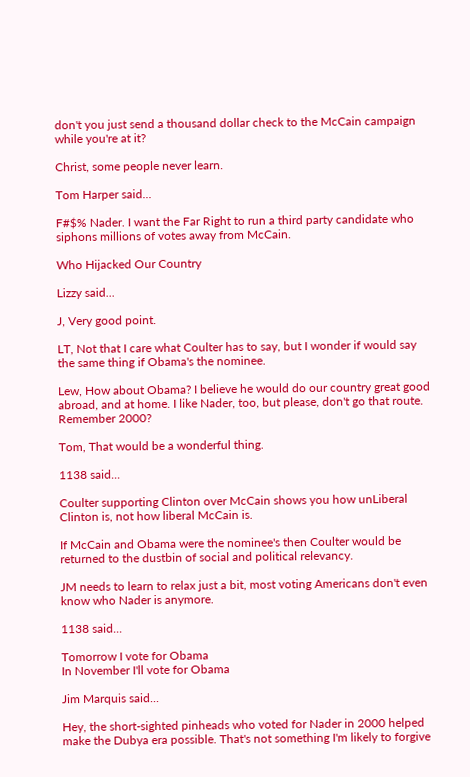don't you just send a thousand dollar check to the McCain campaign while you're at it?

Christ, some people never learn.

Tom Harper said...

F#$% Nader. I want the Far Right to run a third party candidate who siphons millions of votes away from McCain.

Who Hijacked Our Country

Lizzy said...

J, Very good point.

LT, Not that I care what Coulter has to say, but I wonder if would say the same thing if Obama's the nominee.

Lew, How about Obama? I believe he would do our country great good abroad, and at home. I like Nader, too, but please, don't go that route. Remember 2000?

Tom, That would be a wonderful thing.

1138 said...

Coulter supporting Clinton over McCain shows you how unLiberal Clinton is, not how liberal McCain is.

If McCain and Obama were the nominee's then Coulter would be returned to the dustbin of social and political relevancy.

JM needs to learn to relax just a bit, most voting Americans don't even know who Nader is anymore.

1138 said...

Tomorrow I vote for Obama
In November I'll vote for Obama

Jim Marquis said...

Hey, the short-sighted pinheads who voted for Nader in 2000 helped make the Dubya era possible. That's not something I'm likely to forgive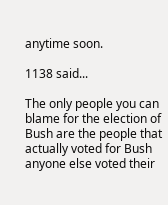anytime soon.

1138 said...

The only people you can blame for the election of Bush are the people that actually voted for Bush anyone else voted their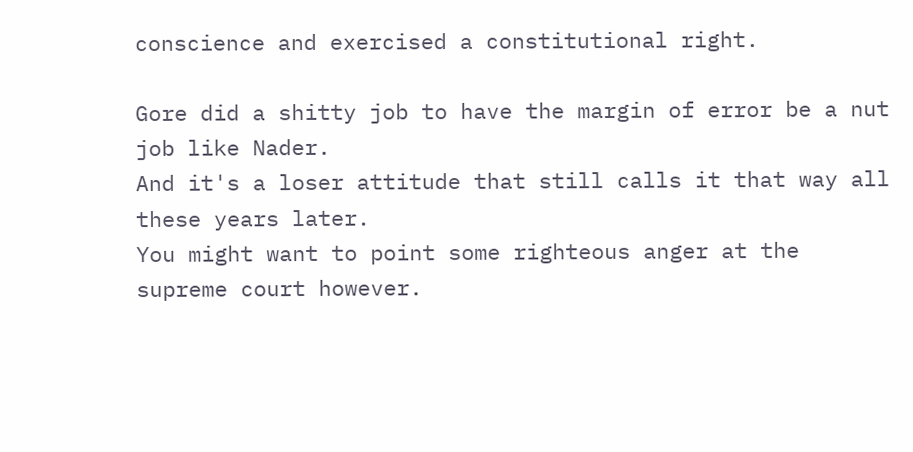conscience and exercised a constitutional right.

Gore did a shitty job to have the margin of error be a nut job like Nader.
And it's a loser attitude that still calls it that way all these years later.
You might want to point some righteous anger at the supreme court however.